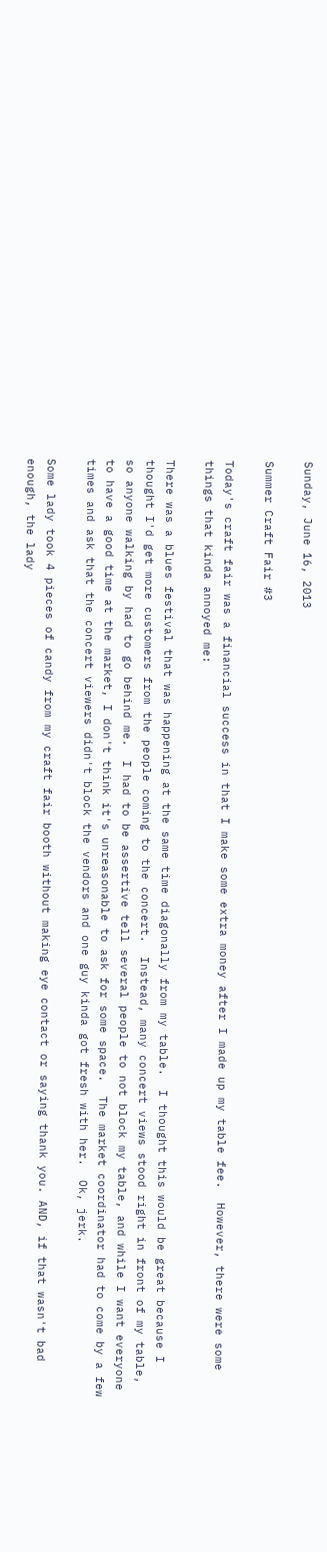Sunday, June 16, 2013

Summer Craft Fair #3

Today's craft fair was a financial success in that I make some extra money after I made up my table fee.  However, there were some things that kinda annoyed me:

There was a blues festival that was happening at the same time diagonally from my table.  I thought this would be great because I thought I'd get more customers from the people coming to the concert.  Instead, many concert views stood right in front of my table, so anyone walking by had to go behind me.  I had to be assertive tell several people to not block my table, and while I want everyone to have a good time at the market, I don't think it's unreasonable to ask for some space.  The market coordinator had to come by a few times and ask that the concert viewers didn't block the vendors and one guy kinda got fresh with her.  Ok, jerk.

Some lady took 4 pieces of candy from my craft fair booth without making eye contact or saying thank you. AND, if that wasn't bad enough, the lady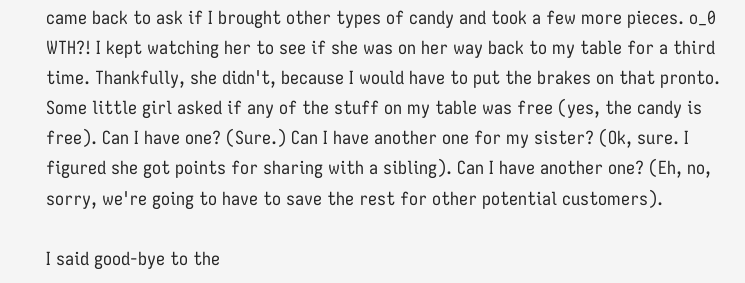came back to ask if I brought other types of candy and took a few more pieces. o_0  WTH?! I kept watching her to see if she was on her way back to my table for a third time. Thankfully, she didn't, because I would have to put the brakes on that pronto. Some little girl asked if any of the stuff on my table was free (yes, the candy is free). Can I have one? (Sure.) Can I have another one for my sister? (Ok, sure. I figured she got points for sharing with a sibling). Can I have another one? (Eh, no, sorry, we're going to have to save the rest for other potential customers).

I said good-bye to the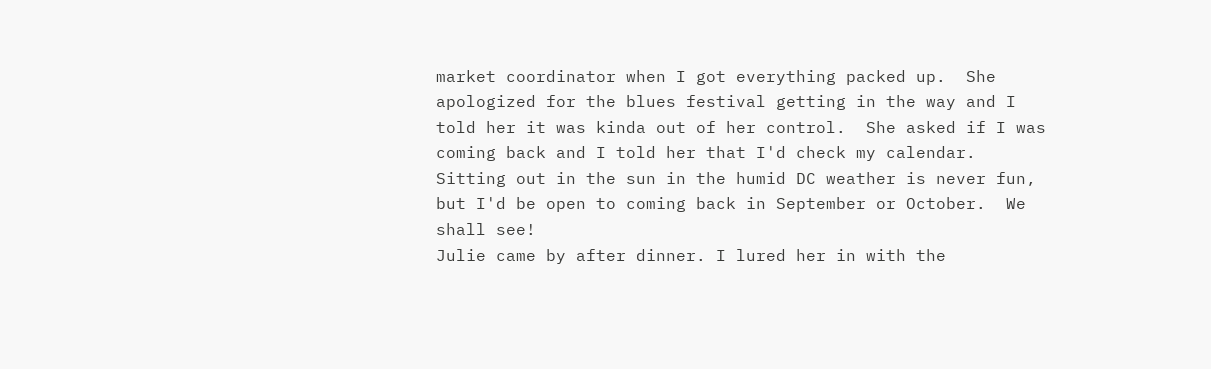market coordinator when I got everything packed up.  She apologized for the blues festival getting in the way and I told her it was kinda out of her control.  She asked if I was coming back and I told her that I'd check my calendar.  Sitting out in the sun in the humid DC weather is never fun, but I'd be open to coming back in September or October.  We shall see!
Julie came by after dinner. I lured her in with the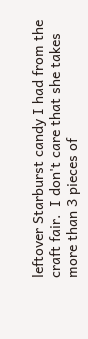leftover Starburst candy I had from the craft fair.  I don't care that she takes more than 3 pieces of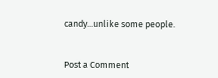candy...unlike some people.


Post a Comment